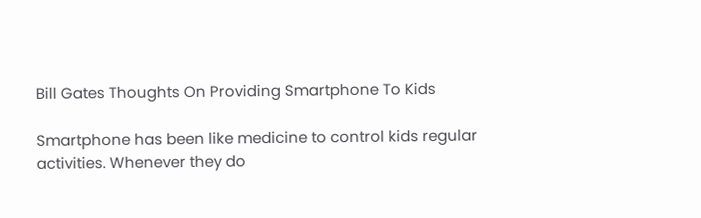Bill Gates Thoughts On Providing Smartphone To Kids

Smartphone has been like medicine to control kids regular activities. Whenever they do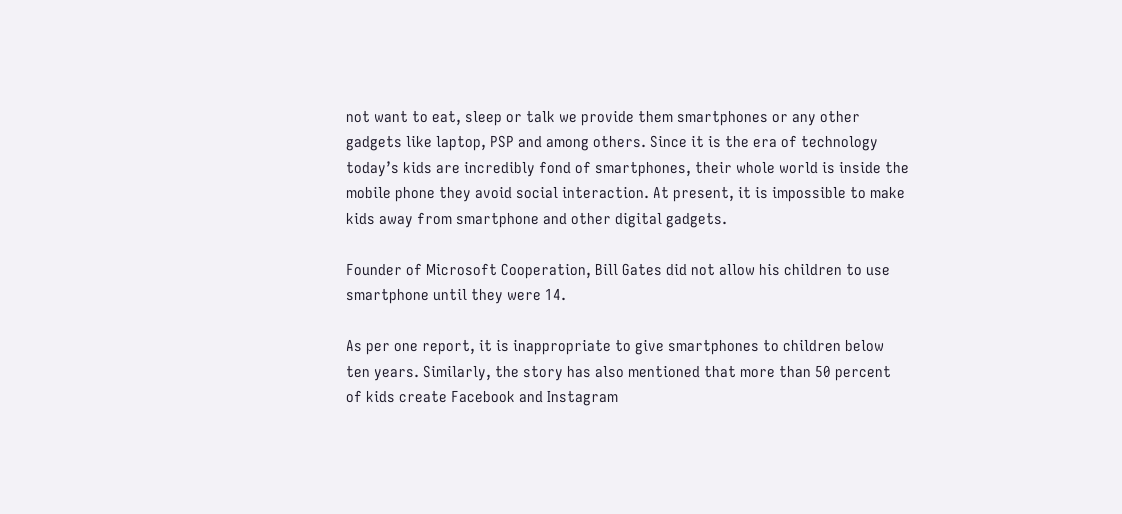not want to eat, sleep or talk we provide them smartphones or any other gadgets like laptop, PSP and among others. Since it is the era of technology today’s kids are incredibly fond of smartphones, their whole world is inside the mobile phone they avoid social interaction. At present, it is impossible to make kids away from smartphone and other digital gadgets.

Founder of Microsoft Cooperation, Bill Gates did not allow his children to use smartphone until they were 14.

As per one report, it is inappropriate to give smartphones to children below ten years. Similarly, the story has also mentioned that more than 50 percent of kids create Facebook and Instagram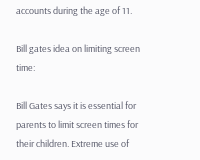accounts during the age of 11.

Bill gates idea on limiting screen time:

Bill Gates says it is essential for parents to limit screen times for their children. Extreme use of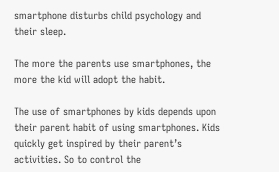smartphone disturbs child psychology and their sleep.

The more the parents use smartphones, the more the kid will adopt the habit.

The use of smartphones by kids depends upon their parent habit of using smartphones. Kids quickly get inspired by their parent’s activities. So to control the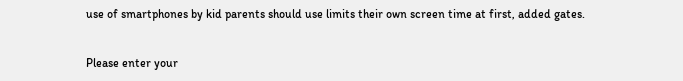use of smartphones by kid parents should use limits their own screen time at first, added gates.


Please enter your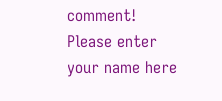comment!
Please enter your name here